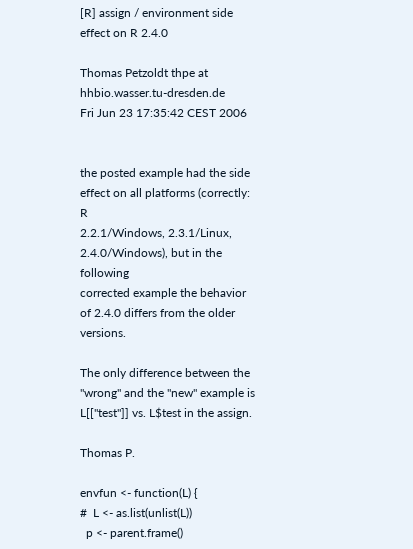[R] assign / environment side effect on R 2.4.0

Thomas Petzoldt thpe at hhbio.wasser.tu-dresden.de
Fri Jun 23 17:35:42 CEST 2006


the posted example had the side effect on all platforms (correctly: R
2.2.1/Windows, 2.3.1/Linux, 2.4.0/Windows), but in the following
corrected example the behavior of 2.4.0 differs from the older versions.

The only difference between the "wrong" and the "new" example is
L[["test"]] vs. L$test in the assign.

Thomas P.

envfun <- function(L) {
#  L <- as.list(unlist(L))
  p <- parent.frame()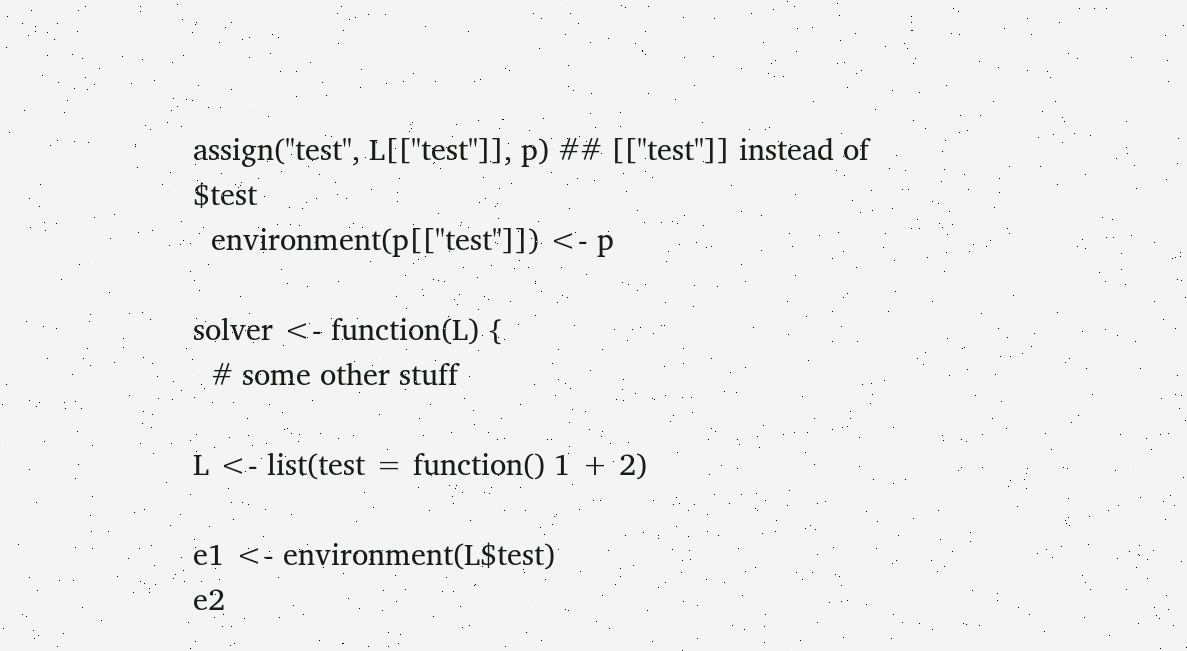assign("test", L[["test"]], p) ## [["test"]] instead of $test
  environment(p[["test"]]) <- p

solver <- function(L) {
  # some other stuff

L <- list(test = function() 1 + 2)

e1 <- environment(L$test)
e2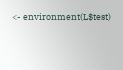<- environment(L$test)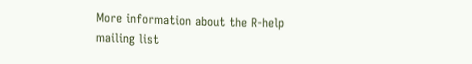More information about the R-help mailing list